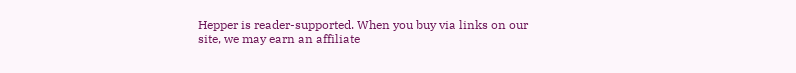Hepper is reader-supported. When you buy via links on our site, we may earn an affiliate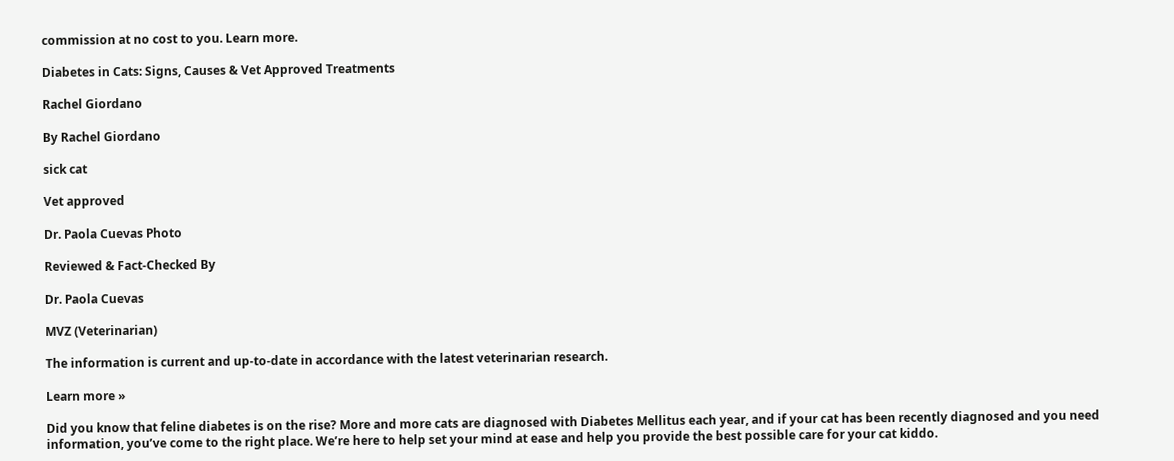commission at no cost to you. Learn more.

Diabetes in Cats: Signs, Causes & Vet Approved Treatments

Rachel Giordano

By Rachel Giordano

sick cat

Vet approved

Dr. Paola Cuevas Photo

Reviewed & Fact-Checked By

Dr. Paola Cuevas

MVZ (Veterinarian)

The information is current and up-to-date in accordance with the latest veterinarian research.

Learn more »

Did you know that feline diabetes is on the rise? More and more cats are diagnosed with Diabetes Mellitus each year, and if your cat has been recently diagnosed and you need information, you’ve come to the right place. We’re here to help set your mind at ease and help you provide the best possible care for your cat kiddo.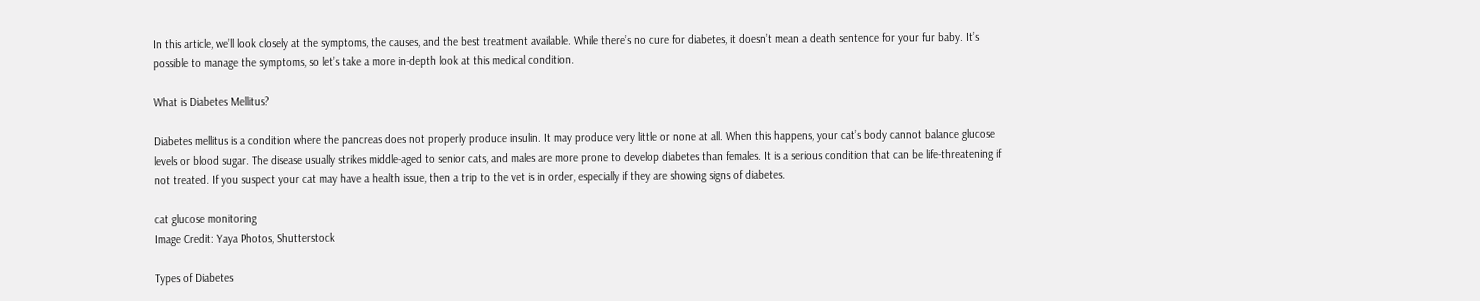In this article, we’ll look closely at the symptoms, the causes, and the best treatment available. While there’s no cure for diabetes, it doesn’t mean a death sentence for your fur baby. It’s possible to manage the symptoms, so let’s take a more in-depth look at this medical condition.

What is Diabetes Mellitus?

Diabetes mellitus is a condition where the pancreas does not properly produce insulin. It may produce very little or none at all. When this happens, your cat’s body cannot balance glucose levels or blood sugar. The disease usually strikes middle-aged to senior cats, and males are more prone to develop diabetes than females. It is a serious condition that can be life-threatening if not treated. If you suspect your cat may have a health issue, then a trip to the vet is in order, especially if they are showing signs of diabetes.

cat glucose monitoring
Image Credit: Yaya Photos, Shutterstock

Types of Diabetes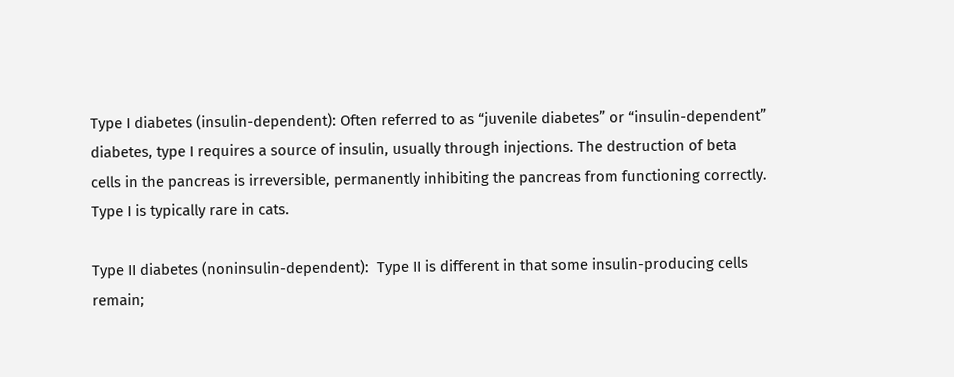Type I diabetes (insulin-dependent): Often referred to as “juvenile diabetes” or “insulin-dependent” diabetes, type I requires a source of insulin, usually through injections. The destruction of beta cells in the pancreas is irreversible, permanently inhibiting the pancreas from functioning correctly. Type I is typically rare in cats.

Type II diabetes (noninsulin-dependent):  Type II is different in that some insulin-producing cells remain;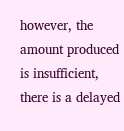however, the amount produced is insufficient, there is a delayed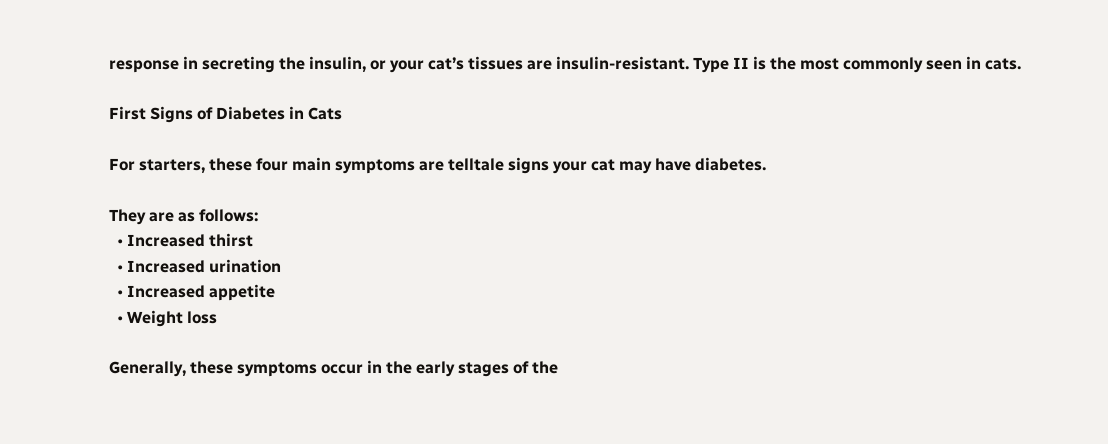response in secreting the insulin, or your cat’s tissues are insulin-resistant. Type II is the most commonly seen in cats.

First Signs of Diabetes in Cats

For starters, these four main symptoms are telltale signs your cat may have diabetes.

They are as follows:
  • Increased thirst
  • Increased urination
  • Increased appetite
  • Weight loss

Generally, these symptoms occur in the early stages of the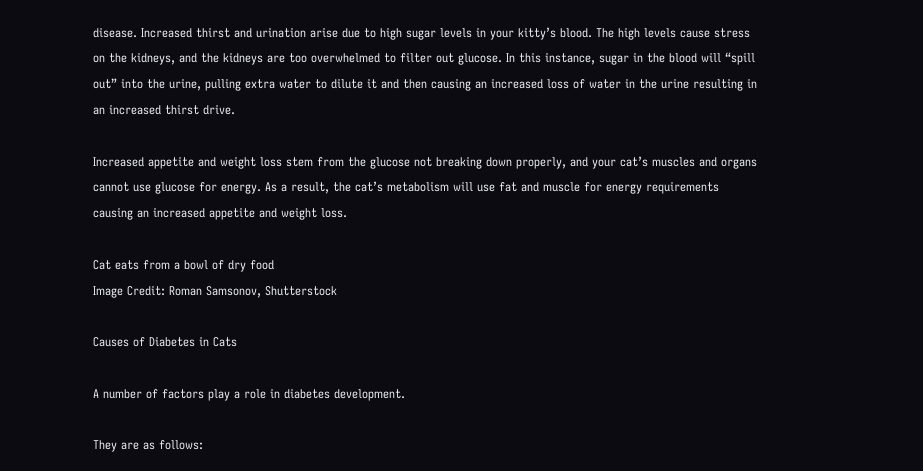disease. Increased thirst and urination arise due to high sugar levels in your kitty’s blood. The high levels cause stress on the kidneys, and the kidneys are too overwhelmed to filter out glucose. In this instance, sugar in the blood will “spill out” into the urine, pulling extra water to dilute it and then causing an increased loss of water in the urine resulting in an increased thirst drive.

Increased appetite and weight loss stem from the glucose not breaking down properly, and your cat’s muscles and organs cannot use glucose for energy. As a result, the cat’s metabolism will use fat and muscle for energy requirements causing an increased appetite and weight loss.

Cat eats from a bowl of dry food
Image Credit: Roman Samsonov, Shutterstock

Causes of Diabetes in Cats

A number of factors play a role in diabetes development.

They are as follows: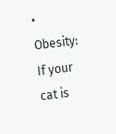• Obesity: If your cat is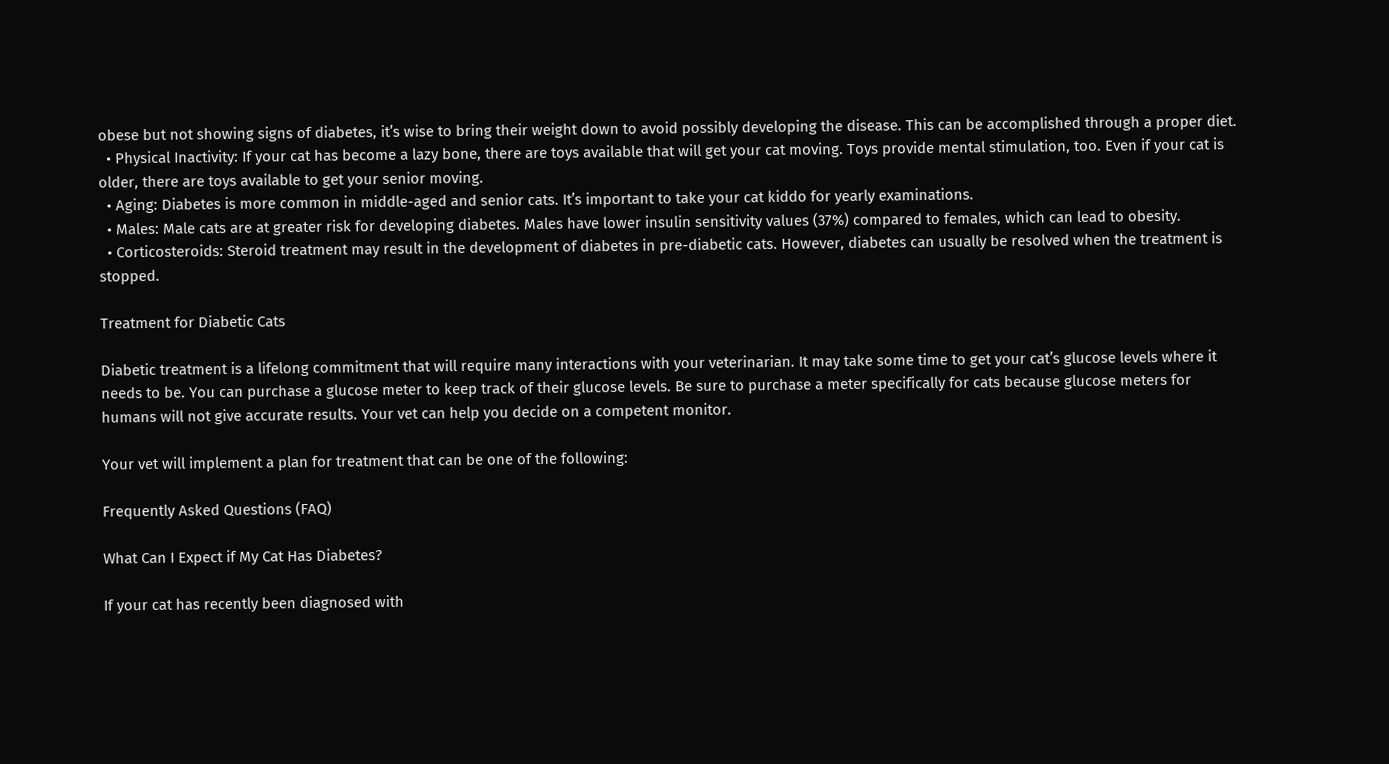obese but not showing signs of diabetes, it’s wise to bring their weight down to avoid possibly developing the disease. This can be accomplished through a proper diet.
  • Physical Inactivity: If your cat has become a lazy bone, there are toys available that will get your cat moving. Toys provide mental stimulation, too. Even if your cat is older, there are toys available to get your senior moving.
  • Aging: Diabetes is more common in middle-aged and senior cats. It’s important to take your cat kiddo for yearly examinations.
  • Males: Male cats are at greater risk for developing diabetes. Males have lower insulin sensitivity values (37%) compared to females, which can lead to obesity.
  • Corticosteroids: Steroid treatment may result in the development of diabetes in pre-diabetic cats. However, diabetes can usually be resolved when the treatment is stopped.

Treatment for Diabetic Cats

Diabetic treatment is a lifelong commitment that will require many interactions with your veterinarian. It may take some time to get your cat’s glucose levels where it needs to be. You can purchase a glucose meter to keep track of their glucose levels. Be sure to purchase a meter specifically for cats because glucose meters for humans will not give accurate results. Your vet can help you decide on a competent monitor.

Your vet will implement a plan for treatment that can be one of the following:

Frequently Asked Questions (FAQ)

What Can I Expect if My Cat Has Diabetes?

If your cat has recently been diagnosed with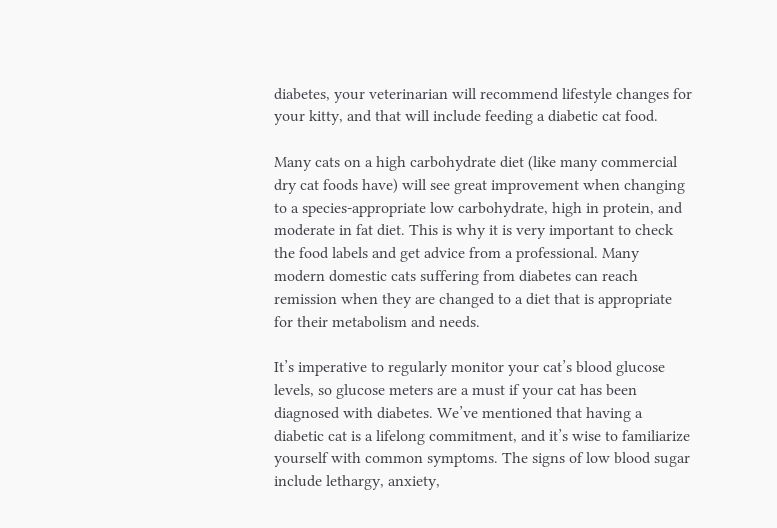diabetes, your veterinarian will recommend lifestyle changes for your kitty, and that will include feeding a diabetic cat food.

Many cats on a high carbohydrate diet (like many commercial dry cat foods have) will see great improvement when changing to a species-appropriate low carbohydrate, high in protein, and moderate in fat diet. This is why it is very important to check the food labels and get advice from a professional. Many modern domestic cats suffering from diabetes can reach remission when they are changed to a diet that is appropriate for their metabolism and needs.

It’s imperative to regularly monitor your cat’s blood glucose levels, so glucose meters are a must if your cat has been diagnosed with diabetes. We’ve mentioned that having a diabetic cat is a lifelong commitment, and it’s wise to familiarize yourself with common symptoms. The signs of low blood sugar include lethargy, anxiety,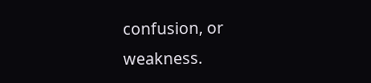confusion, or weakness.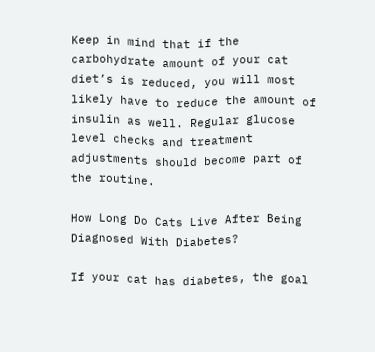Keep in mind that if the carbohydrate amount of your cat diet’s is reduced, you will most likely have to reduce the amount of insulin as well. Regular glucose level checks and treatment adjustments should become part of the routine.

How Long Do Cats Live After Being Diagnosed With Diabetes?

If your cat has diabetes, the goal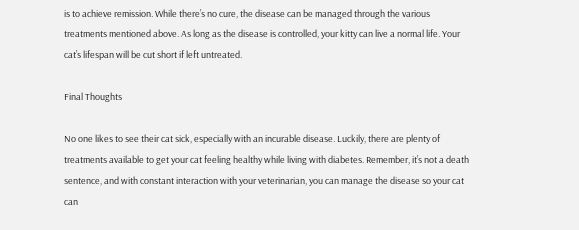is to achieve remission. While there’s no cure, the disease can be managed through the various treatments mentioned above. As long as the disease is controlled, your kitty can live a normal life. Your cat’s lifespan will be cut short if left untreated.

Final Thoughts

No one likes to see their cat sick, especially with an incurable disease. Luckily, there are plenty of treatments available to get your cat feeling healthy while living with diabetes. Remember, it’s not a death sentence, and with constant interaction with your veterinarian, you can manage the disease so your cat can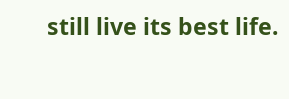still live its best life.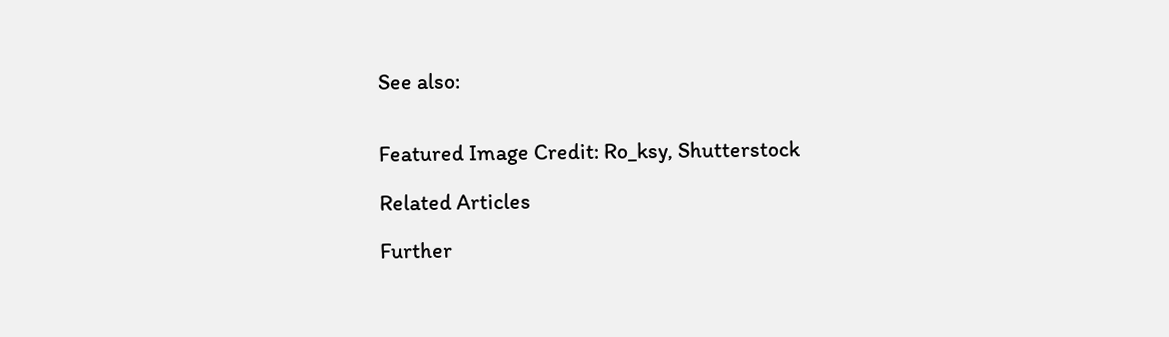See also:


Featured Image Credit: Ro_ksy, Shutterstock

Related Articles

Further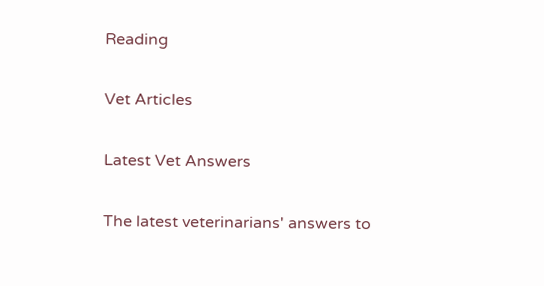Reading

Vet Articles

Latest Vet Answers

The latest veterinarians' answers to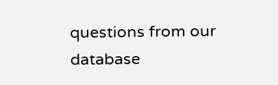questions from our database